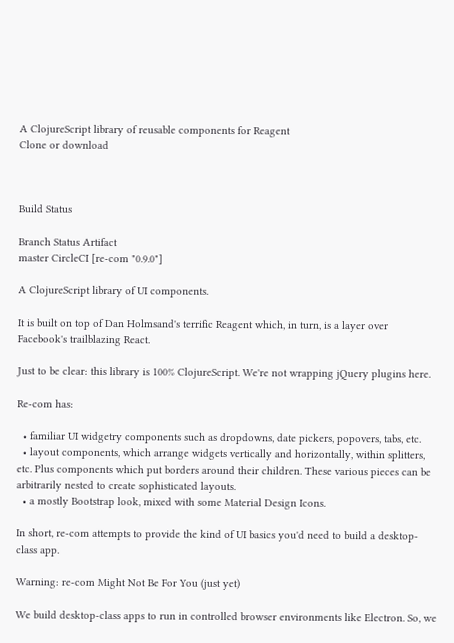A ClojureScript library of reusable components for Reagent
Clone or download



Build Status

Branch Status Artifact
master CircleCI [re-com "0.9.0"]

A ClojureScript library of UI components.

It is built on top of Dan Holmsand's terrific Reagent which, in turn, is a layer over Facebook's trailblazing React.

Just to be clear: this library is 100% ClojureScript. We're not wrapping jQuery plugins here.

Re-com has:

  • familiar UI widgetry components such as dropdowns, date pickers, popovers, tabs, etc.
  • layout components, which arrange widgets vertically and horizontally, within splitters, etc. Plus components which put borders around their children. These various pieces can be arbitrarily nested to create sophisticated layouts.
  • a mostly Bootstrap look, mixed with some Material Design Icons.

In short, re-com attempts to provide the kind of UI basics you'd need to build a desktop-class app.

Warning: re-com Might Not Be For You (just yet)

We build desktop-class apps to run in controlled browser environments like Electron. So, we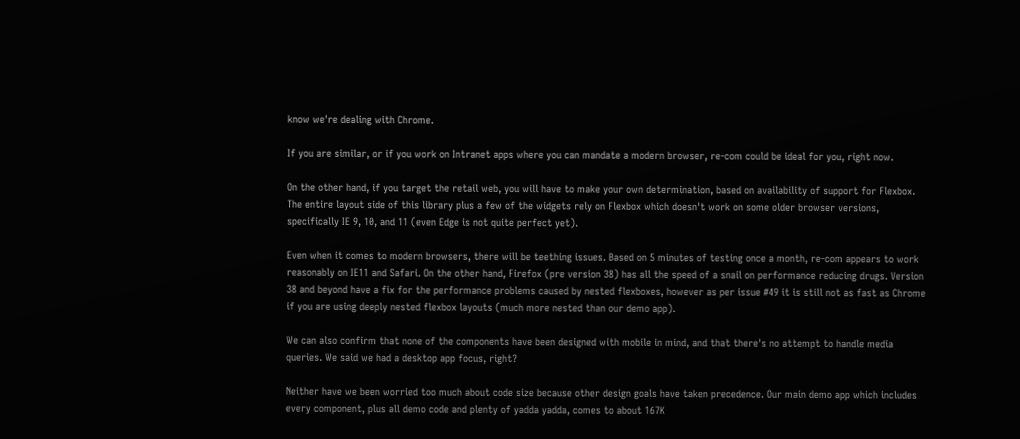know we're dealing with Chrome.

If you are similar, or if you work on Intranet apps where you can mandate a modern browser, re-com could be ideal for you, right now.

On the other hand, if you target the retail web, you will have to make your own determination, based on availability of support for Flexbox. The entire layout side of this library plus a few of the widgets rely on Flexbox which doesn't work on some older browser versions, specifically IE 9, 10, and 11 (even Edge is not quite perfect yet).

Even when it comes to modern browsers, there will be teething issues. Based on 5 minutes of testing once a month, re-com appears to work reasonably on IE11 and Safari. On the other hand, Firefox (pre version 38) has all the speed of a snail on performance reducing drugs. Version 38 and beyond have a fix for the performance problems caused by nested flexboxes, however as per issue #49 it is still not as fast as Chrome if you are using deeply nested flexbox layouts (much more nested than our demo app).

We can also confirm that none of the components have been designed with mobile in mind, and that there's no attempt to handle media queries. We said we had a desktop app focus, right?

Neither have we been worried too much about code size because other design goals have taken precedence. Our main demo app which includes every component, plus all demo code and plenty of yadda yadda, comes to about 167K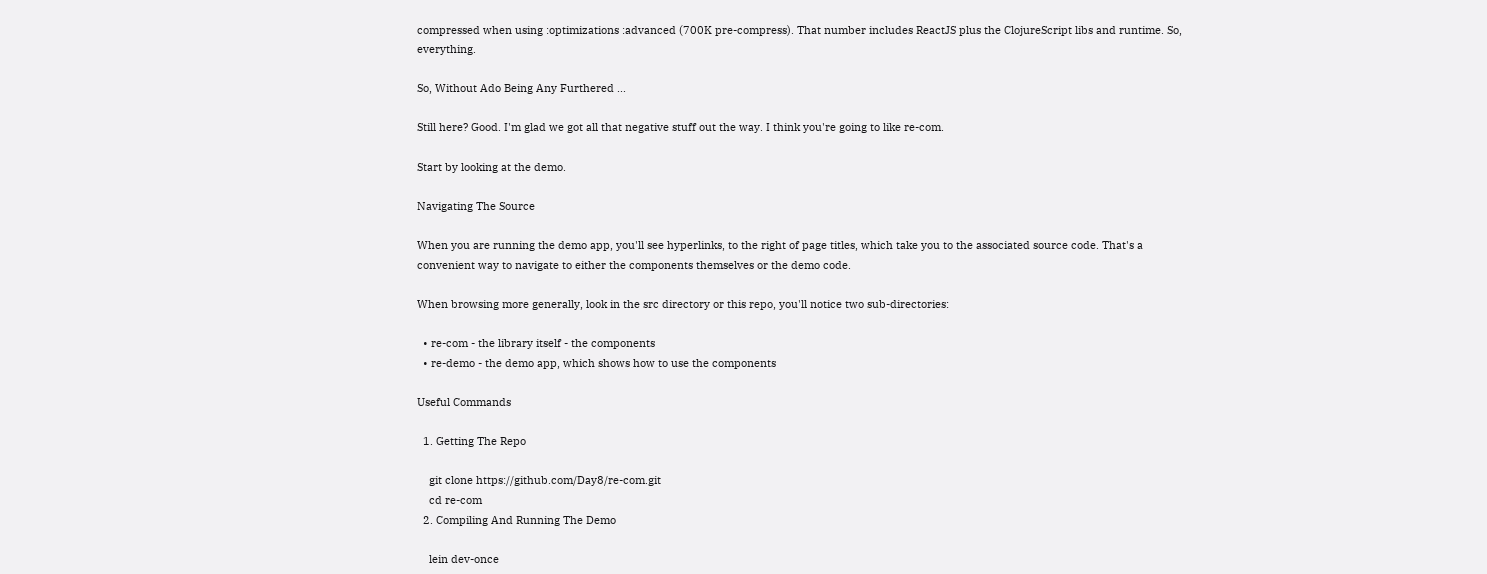compressed when using :optimizations :advanced (700K pre-compress). That number includes ReactJS plus the ClojureScript libs and runtime. So, everything.

So, Without Ado Being Any Furthered ...

Still here? Good. I'm glad we got all that negative stuff out the way. I think you're going to like re-com.

Start by looking at the demo.

Navigating The Source

When you are running the demo app, you'll see hyperlinks, to the right of page titles, which take you to the associated source code. That's a convenient way to navigate to either the components themselves or the demo code.

When browsing more generally, look in the src directory or this repo, you'll notice two sub-directories:

  • re-com - the library itself - the components
  • re-demo - the demo app, which shows how to use the components

Useful Commands

  1. Getting The Repo

    git clone https://github.com/Day8/re-com.git
    cd re-com
  2. Compiling And Running The Demo

    lein dev-once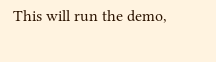This will run the demo,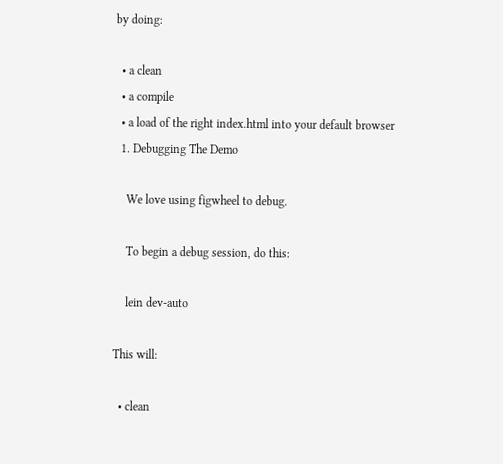by doing:

  • a clean
  • a compile
  • a load of the right index.html into your default browser
  1. Debugging The Demo

    We love using figwheel to debug.

    To begin a debug session, do this:

    lein dev-auto

This will:

  • clean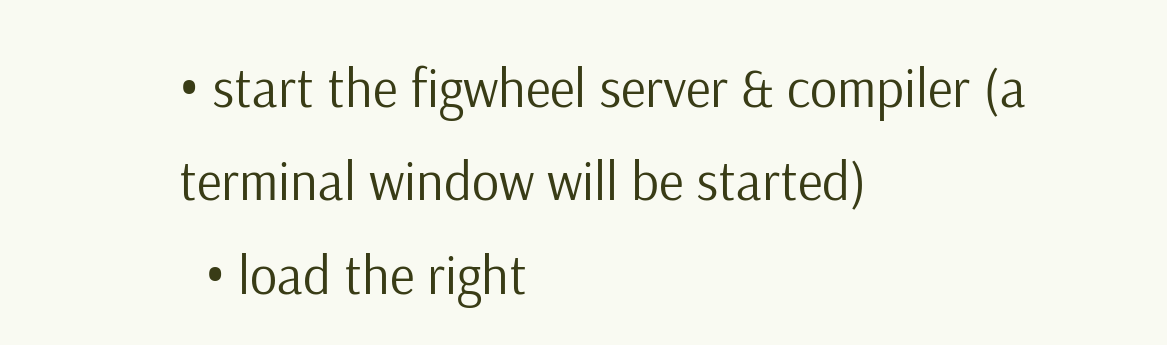• start the figwheel server & compiler (a terminal window will be started)
  • load the right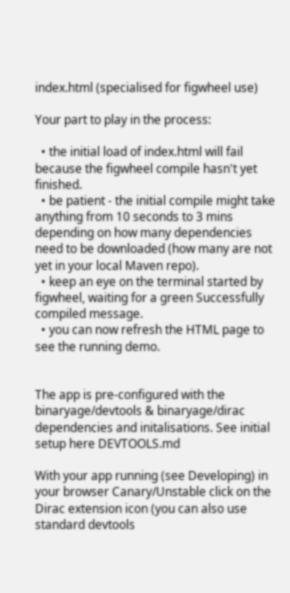index.html (specialised for figwheel use)

Your part to play in the process:

  • the initial load of index.html will fail because the figwheel compile hasn't yet finished.
  • be patient - the initial compile might take anything from 10 seconds to 3 mins depending on how many dependencies need to be downloaded (how many are not yet in your local Maven repo).
  • keep an eye on the terminal started by figwheel, waiting for a green Successfully compiled message.
  • you can now refresh the HTML page to see the running demo.


The app is pre-configured with the binaryage/devtools & binaryage/dirac dependencies and initalisations. See initial setup here DEVTOOLS.md

With your app running (see Developing) in your browser Canary/Unstable click on the Dirac extension icon (you can also use standard devtools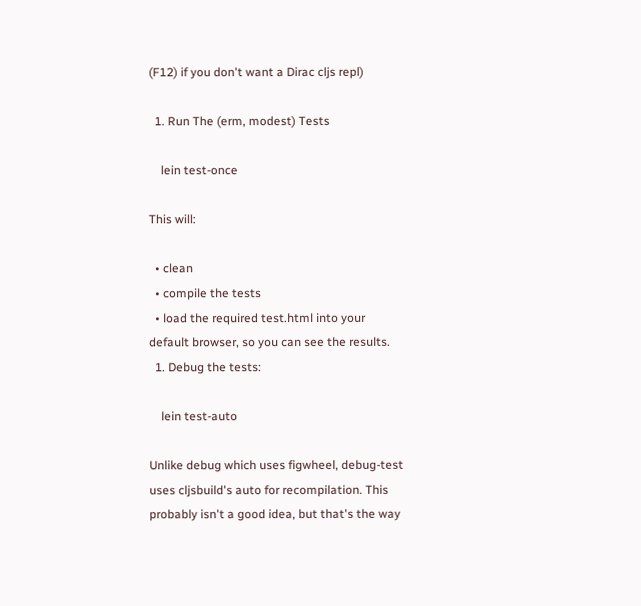(F12) if you don't want a Dirac cljs repl)

  1. Run The (erm, modest) Tests

    lein test-once

This will:

  • clean
  • compile the tests
  • load the required test.html into your default browser, so you can see the results.
  1. Debug the tests:

    lein test-auto

Unlike debug which uses figwheel, debug-test uses cljsbuild's auto for recompilation. This probably isn't a good idea, but that's the way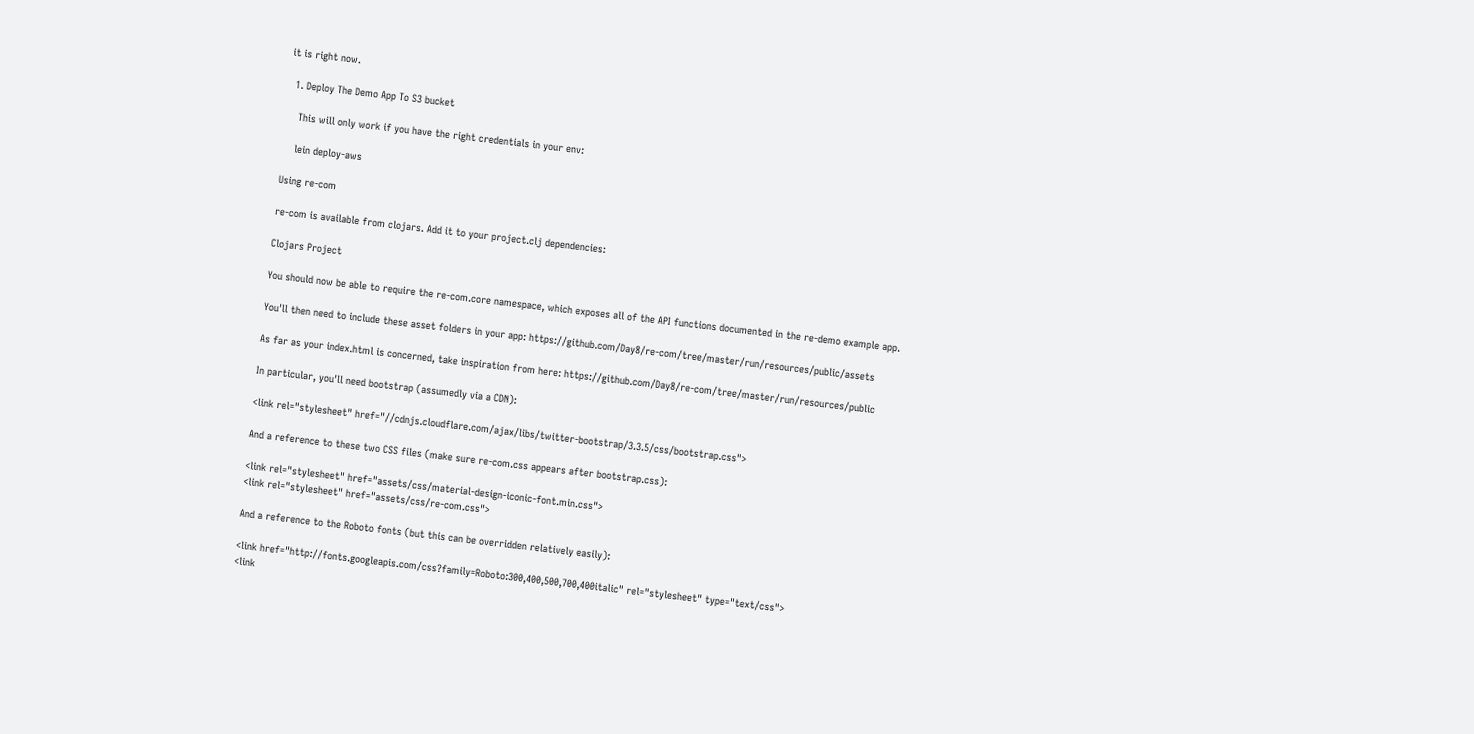it is right now.

  1. Deploy The Demo App To S3 bucket

    This will only work if you have the right credentials in your env:

    lein deploy-aws

Using re-com

re-com is available from clojars. Add it to your project.clj dependencies:

Clojars Project

You should now be able to require the re-com.core namespace, which exposes all of the API functions documented in the re-demo example app.

You'll then need to include these asset folders in your app: https://github.com/Day8/re-com/tree/master/run/resources/public/assets

As far as your index.html is concerned, take inspiration from here: https://github.com/Day8/re-com/tree/master/run/resources/public

In particular, you'll need bootstrap (assumedly via a CDN):

<link rel="stylesheet" href="//cdnjs.cloudflare.com/ajax/libs/twitter-bootstrap/3.3.5/css/bootstrap.css">

And a reference to these two CSS files (make sure re-com.css appears after bootstrap.css):

<link rel="stylesheet" href="assets/css/material-design-iconic-font.min.css">
<link rel="stylesheet" href="assets/css/re-com.css">

And a reference to the Roboto fonts (but this can be overridden relatively easily):

<link href="http://fonts.googleapis.com/css?family=Roboto:300,400,500,700,400italic" rel="stylesheet" type="text/css">
<link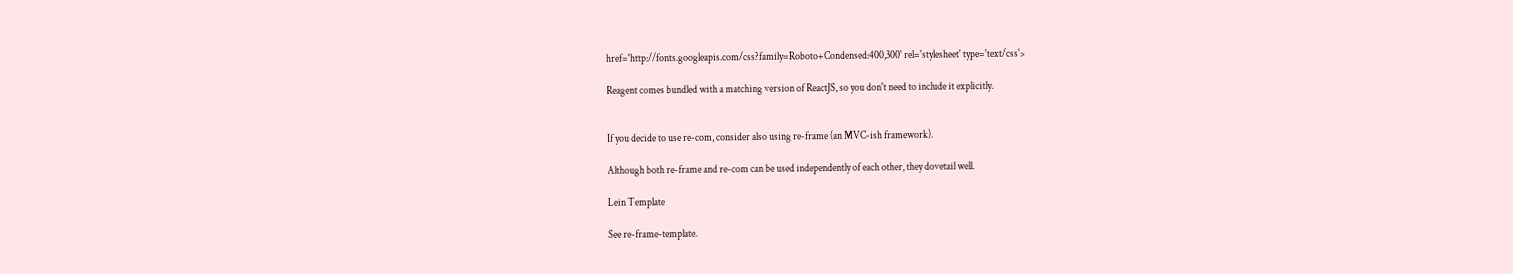href='http://fonts.googleapis.com/css?family=Roboto+Condensed:400,300' rel='stylesheet' type='text/css'>

Reagent comes bundled with a matching version of ReactJS, so you don't need to include it explicitly.


If you decide to use re-com, consider also using re-frame (an MVC-ish framework).

Although both re-frame and re-com can be used independently of each other, they dovetail well.

Lein Template

See re-frame-template.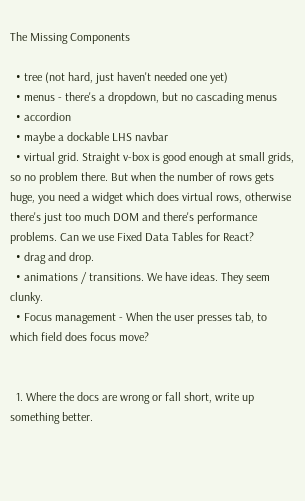The Missing Components

  • tree (not hard, just haven't needed one yet)
  • menus - there's a dropdown, but no cascading menus
  • accordion
  • maybe a dockable LHS navbar
  • virtual grid. Straight v-box is good enough at small grids, so no problem there. But when the number of rows gets huge, you need a widget which does virtual rows, otherwise there's just too much DOM and there's performance problems. Can we use Fixed Data Tables for React?
  • drag and drop.
  • animations / transitions. We have ideas. They seem clunky.
  • Focus management - When the user presses tab, to which field does focus move?


  1. Where the docs are wrong or fall short, write up something better.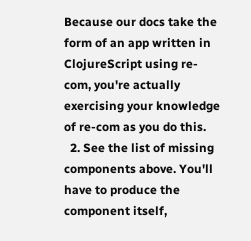Because our docs take the form of an app written in ClojureScript using re-com, you're actually exercising your knowledge of re-com as you do this.
  2. See the list of missing components above. You'll have to produce the component itself,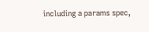including a params spec,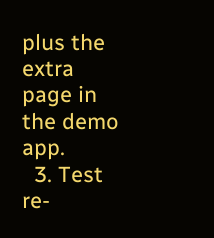plus the extra page in the demo app.
  3. Test re-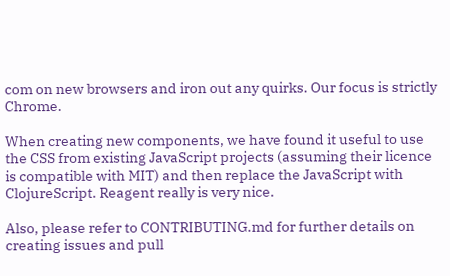com on new browsers and iron out any quirks. Our focus is strictly Chrome.

When creating new components, we have found it useful to use the CSS from existing JavaScript projects (assuming their licence is compatible with MIT) and then replace the JavaScript with ClojureScript. Reagent really is very nice.

Also, please refer to CONTRIBUTING.md for further details on creating issues and pull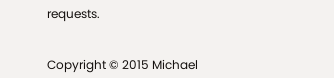requests.


Copyright © 2015 Michael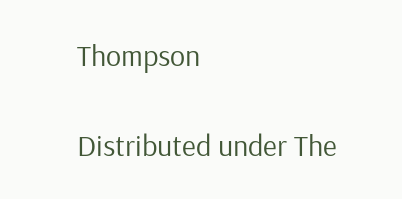Thompson

Distributed under The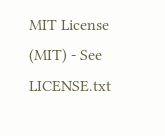MIT License (MIT) - See LICENSE.txt